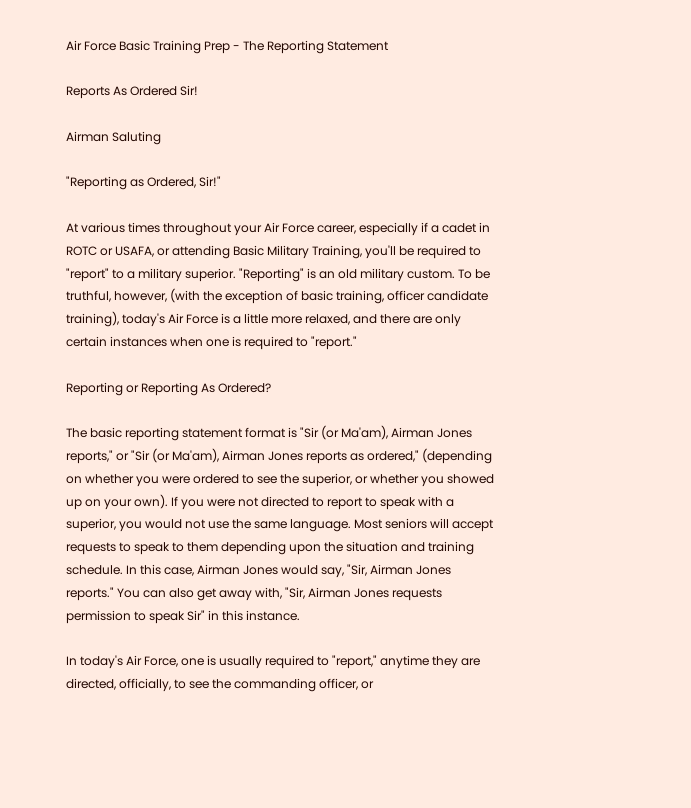Air Force Basic Training Prep - The Reporting Statement

Reports As Ordered Sir!

Airman Saluting

"Reporting as Ordered, Sir!"

At various times throughout your Air Force career, especially if a cadet in ROTC or USAFA, or attending Basic Military Training, you'll be required to "report" to a military superior. "Reporting" is an old military custom. To be truthful, however, (with the exception of basic training, officer candidate training), today's Air Force is a little more relaxed, and there are only certain instances when one is required to "report."

Reporting or Reporting As Ordered?

The basic reporting statement format is "Sir (or Ma'am), Airman Jones reports," or "Sir (or Ma'am), Airman Jones reports as ordered," (depending on whether you were ordered to see the superior, or whether you showed up on your own). If you were not directed to report to speak with a superior, you would not use the same language. Most seniors will accept requests to speak to them depending upon the situation and training schedule. In this case, Airman Jones would say, "Sir, Airman Jones reports." You can also get away with, "Sir, Airman Jones requests permission to speak Sir" in this instance.

In today's Air Force, one is usually required to "report," anytime they are directed, officially, to see the commanding officer, or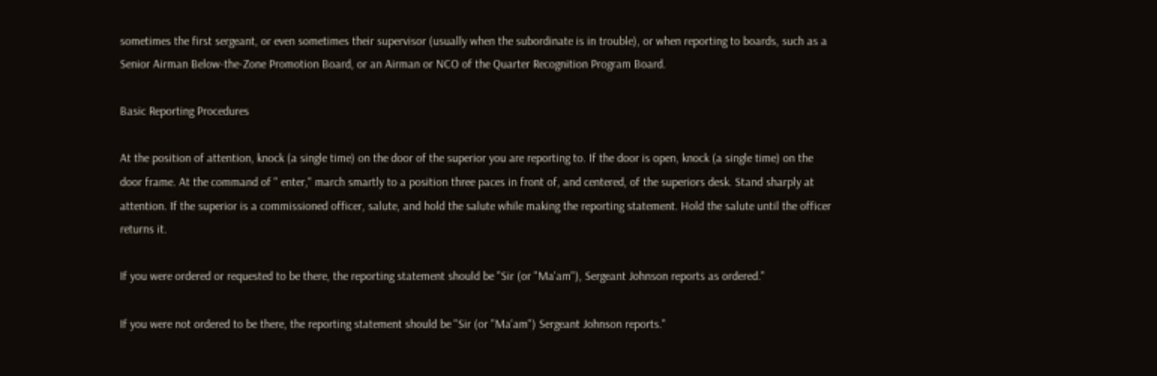sometimes the first sergeant, or even sometimes their supervisor (usually when the subordinate is in trouble), or when reporting to boards, such as a Senior Airman Below-the-Zone Promotion Board, or an Airman or NCO of the Quarter Recognition Program Board.

Basic Reporting Procedures

At the position of attention, knock (a single time) on the door of the superior you are reporting to. If the door is open, knock (a single time) on the door frame. At the command of " enter," march smartly to a position three paces in front of, and centered, of the superiors desk. Stand sharply at attention. If the superior is a commissioned officer, salute, and hold the salute while making the reporting statement. Hold the salute until the officer returns it.

If you were ordered or requested to be there, the reporting statement should be "Sir (or "Ma'am"), Sergeant Johnson reports as ordered."

If you were not ordered to be there, the reporting statement should be "Sir (or "Ma'am") Sergeant Johnson reports."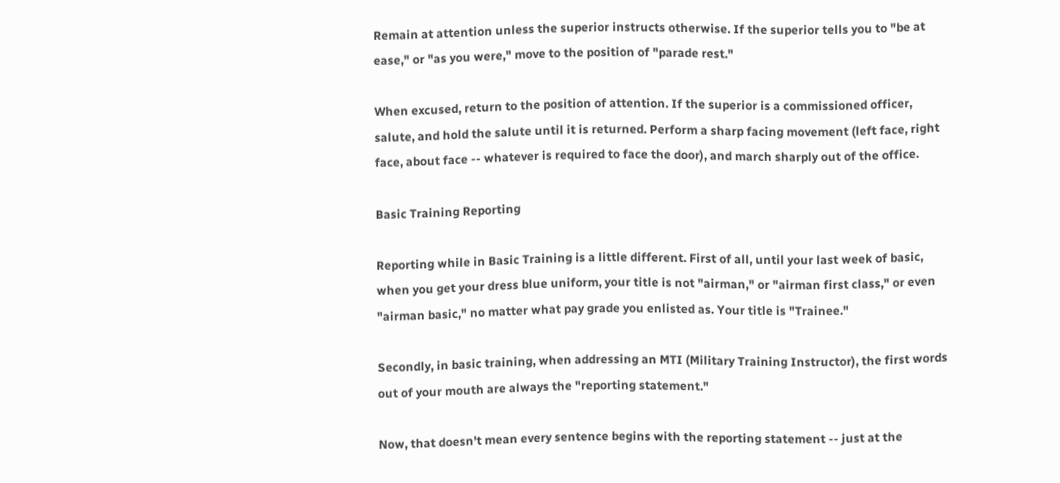Remain at attention unless the superior instructs otherwise. If the superior tells you to "be at ease," or "as you were," move to the position of "parade rest."

When excused, return to the position of attention. If the superior is a commissioned officer, salute, and hold the salute until it is returned. Perform a sharp facing movement (left face, right face, about face -- whatever is required to face the door), and march sharply out of the office.

Basic Training Reporting

Reporting while in Basic Training is a little different. First of all, until your last week of basic, when you get your dress blue uniform, your title is not "airman," or "airman first class," or even "airman basic," no matter what pay grade you enlisted as. Your title is "Trainee."

Secondly, in basic training, when addressing an MTI (Military Training Instructor), the first words out of your mouth are always the "reporting statement."

Now, that doesn't mean every sentence begins with the reporting statement -- just at the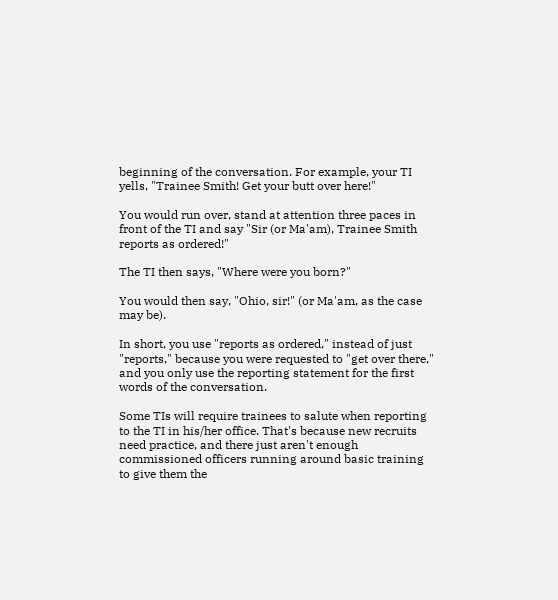beginning of the conversation. For example, your TI yells, "Trainee Smith! Get your butt over here!"

You would run over, stand at attention three paces in front of the TI and say "Sir (or Ma'am), Trainee Smith reports as ordered!"

The TI then says, "Where were you born?"

You would then say, "Ohio, sir!" (or Ma'am, as the case may be).

In short, you use "reports as ordered," instead of just "reports," because you were requested to "get over there," and you only use the reporting statement for the first words of the conversation.

Some TIs will require trainees to salute when reporting to the TI in his/her office. That's because new recruits need practice, and there just aren't enough commissioned officers running around basic training to give them the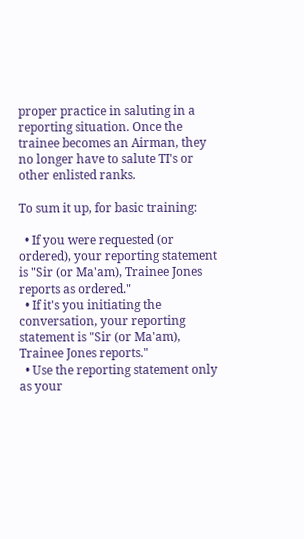proper practice in saluting in a reporting situation. Once the trainee becomes an Airman, they no longer have to salute TI's or other enlisted ranks.

To sum it up, for basic training:

  • If you were requested (or ordered), your reporting statement is "Sir (or Ma'am), Trainee Jones reports as ordered."
  • If it's you initiating the conversation, your reporting statement is "Sir (or Ma'am), Trainee Jones reports."
  • Use the reporting statement only as your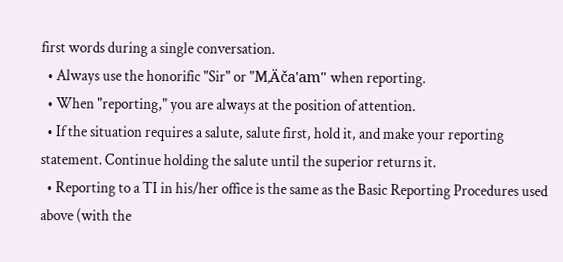first words during a single conversation.
  • Always use the honorific "Sir" or "M‚Äča'am" when reporting.
  • When "reporting," you are always at the position of attention.
  • If the situation requires a salute, salute first, hold it, and make your reporting statement. Continue holding the salute until the superior returns it.
  • Reporting to a TI in his/her office is the same as the Basic Reporting Procedures used above (with the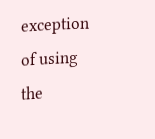exception of using the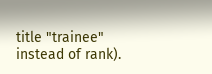title "trainee" instead of rank).